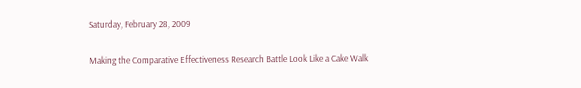Saturday, February 28, 2009

Making the Comparative Effectiveness Research Battle Look Like a Cake Walk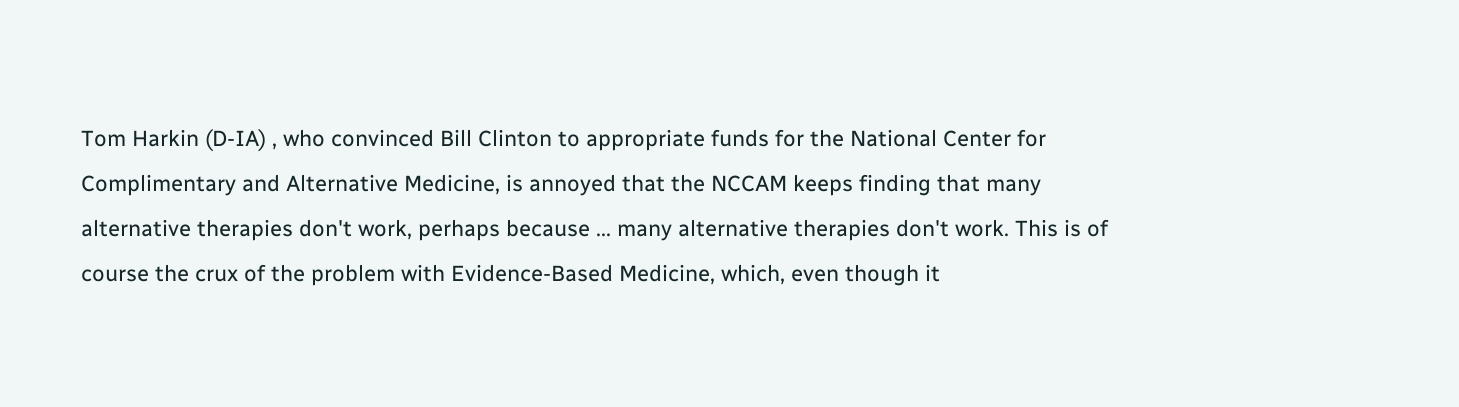Tom Harkin (D-IA) , who convinced Bill Clinton to appropriate funds for the National Center for Complimentary and Alternative Medicine, is annoyed that the NCCAM keeps finding that many alternative therapies don't work, perhaps because ... many alternative therapies don't work. This is of course the crux of the problem with Evidence-Based Medicine, which, even though it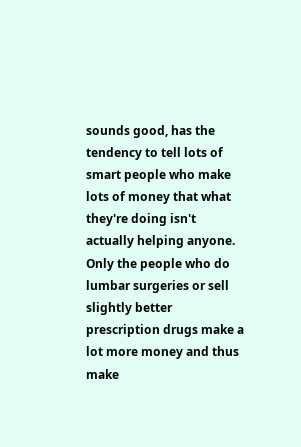sounds good, has the tendency to tell lots of smart people who make lots of money that what they're doing isn't actually helping anyone. Only the people who do lumbar surgeries or sell slightly better prescription drugs make a lot more money and thus make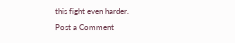this fight even harder.
Post a Comment